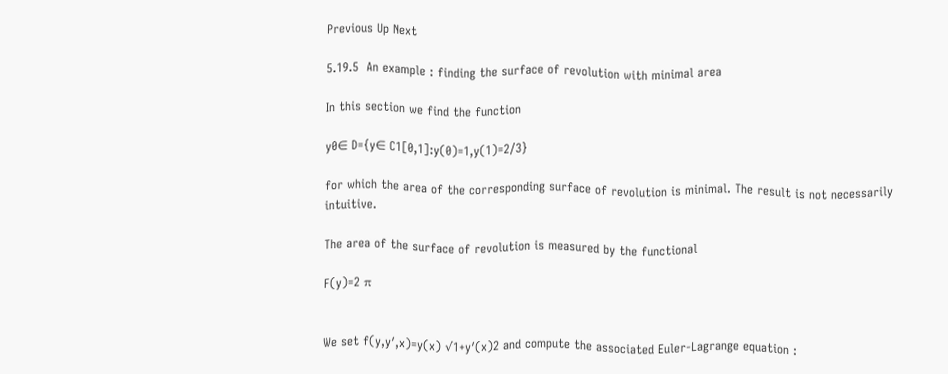Previous Up Next

5.19.5  An example : finding the surface of revolution with minimal area

In this section we find the function

y0∈ D={y∈ C1[0,1]:y(0)=1,y(1)=2/3}

for which the area of the corresponding surface of revolution is minimal. The result is not necessarily intuitive.

The area of the surface of revolution is measured by the functional

F(y)=2 π


We set f(y,y′,x)=y(x) √1+y′(x)2 and compute the associated Euler-Lagrange equation :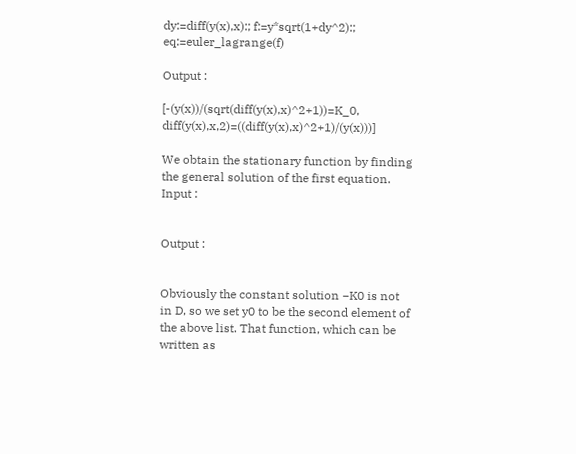dy:=diff(y(x),x):; f:=y*sqrt(1+dy^2):; eq:=euler_lagrange(f)

Output :

[-(y(x))/(sqrt(diff(y(x),x)^2+1))=K_0, diff(y(x),x,2)=((diff(y(x),x)^2+1)/(y(x)))]

We obtain the stationary function by finding the general solution of the first equation. Input :


Output :


Obviously the constant solution −K0 is not in D, so we set y0 to be the second element of the above list. That function, which can be written as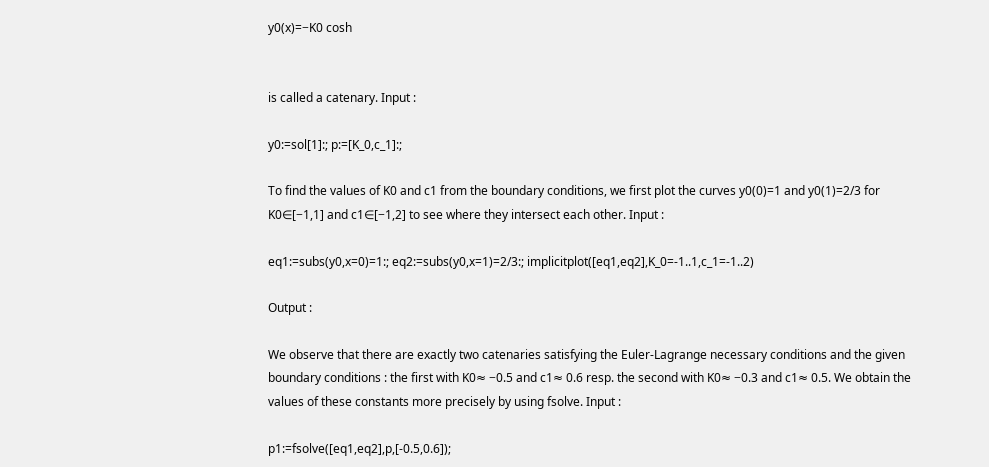y0(x)=−K0 cosh


is called a catenary. Input :

y0:=sol[1]:; p:=[K_0,c_1]:;

To find the values of K0 and c1 from the boundary conditions, we first plot the curves y0(0)=1 and y0(1)=2/3 for K0∈[−1,1] and c1∈[−1,2] to see where they intersect each other. Input :

eq1:=subs(y0,x=0)=1:; eq2:=subs(y0,x=1)=2/3:; implicitplot([eq1,eq2],K_0=-1..1,c_1=-1..2)

Output :

We observe that there are exactly two catenaries satisfying the Euler-Lagrange necessary conditions and the given boundary conditions : the first with K0≈ −0.5 and c1≈ 0.6 resp. the second with K0≈ −0.3 and c1≈ 0.5. We obtain the values of these constants more precisely by using fsolve. Input :

p1:=fsolve([eq1,eq2],p,[-0.5,0.6]);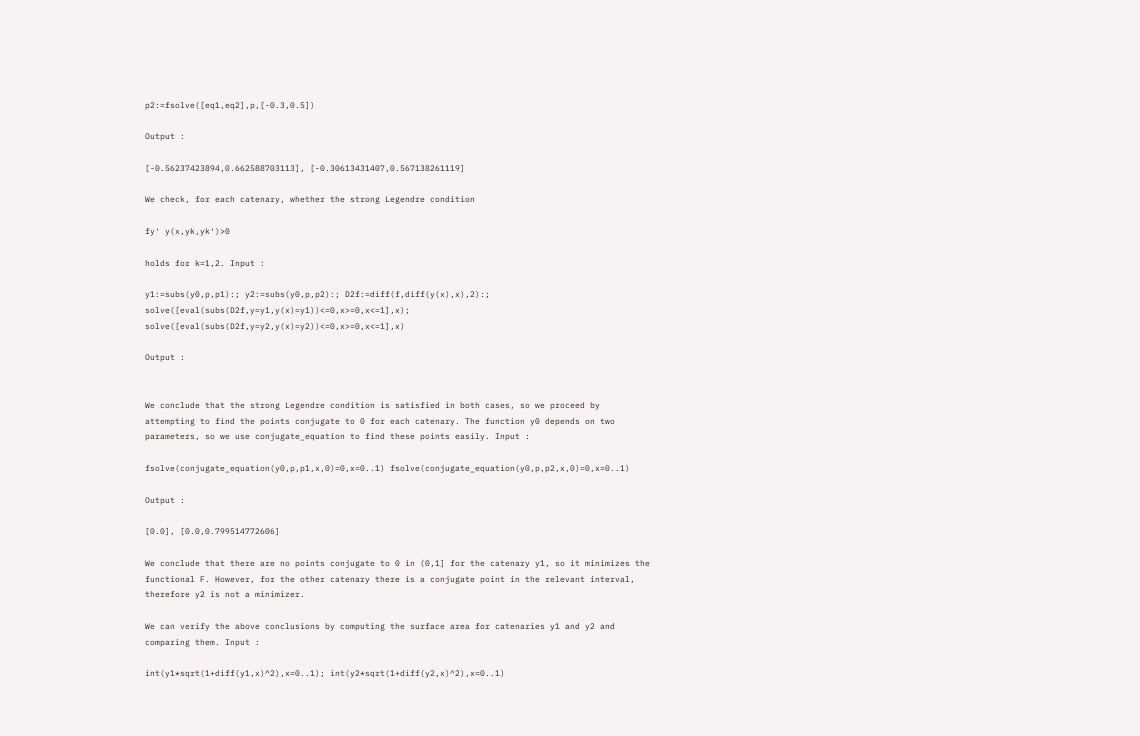p2:=fsolve([eq1,eq2],p,[-0.3,0.5])

Output :

[-0.56237423894,0.662588703113], [-0.30613431407,0.567138261119]

We check, for each catenary, whether the strong Legendre condition

fy′ y(x,yk,yk′)>0

holds for k=1,2. Input :

y1:=subs(y0,p,p1):; y2:=subs(y0,p,p2):; D2f:=diff(f,diff(y(x),x),2):; solve([eval(subs(D2f,y=y1,y(x)=y1))<=0,x>=0,x<=1],x); solve([eval(subs(D2f,y=y2,y(x)=y2))<=0,x>=0,x<=1],x)

Output :


We conclude that the strong Legendre condition is satisfied in both cases, so we proceed by attempting to find the points conjugate to 0 for each catenary. The function y0 depends on two parameters, so we use conjugate_equation to find these points easily. Input :

fsolve(conjugate_equation(y0,p,p1,x,0)=0,x=0..1) fsolve(conjugate_equation(y0,p,p2,x,0)=0,x=0..1)

Output :

[0.0], [0.0,0.799514772606]

We conclude that there are no points conjugate to 0 in (0,1] for the catenary y1, so it minimizes the functional F. However, for the other catenary there is a conjugate point in the relevant interval, therefore y2 is not a minimizer.

We can verify the above conclusions by computing the surface area for catenaries y1 and y2 and comparing them. Input :

int(y1*sqrt(1+diff(y1,x)^2),x=0..1); int(y2*sqrt(1+diff(y2,x)^2),x=0..1)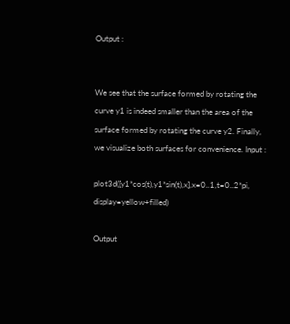Output :


We see that the surface formed by rotating the curve y1 is indeed smaller than the area of the surface formed by rotating the curve y2. Finally, we visualize both surfaces for convenience. Input :

plot3d([y1*cos(t),y1*sin(t),x],x=0..1,t=0..2*pi, display=yellow+filled)

Output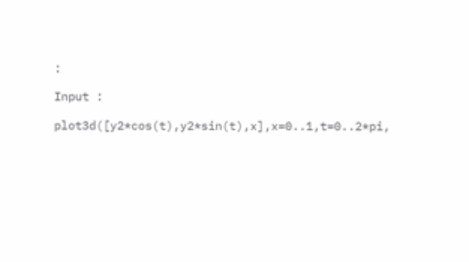:

Input :

plot3d([y2*cos(t),y2*sin(t),x],x=0..1,t=0..2*pi,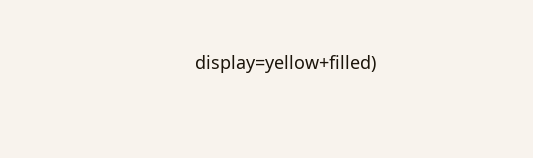display=yellow+filled)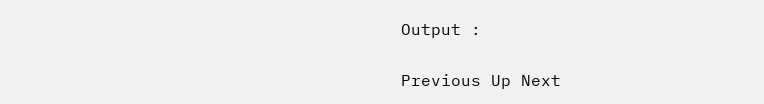Output :

Previous Up Next